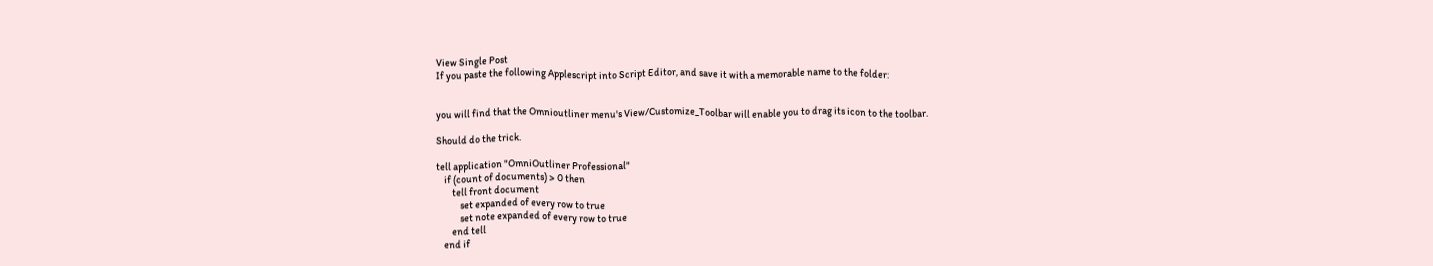View Single Post
If you paste the following Applescript into Script Editor, and save it with a memorable name to the folder:


you will find that the Omnioutliner menu's View/Customize_Toolbar will enable you to drag its icon to the toolbar.

Should do the trick.

tell application "OmniOutliner Professional"
    if (count of documents) > 0 then
        tell front document
            set expanded of every row to true
            set note expanded of every row to true
        end tell
    end if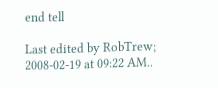end tell

Last edited by RobTrew; 2008-02-19 at 09:22 AM..